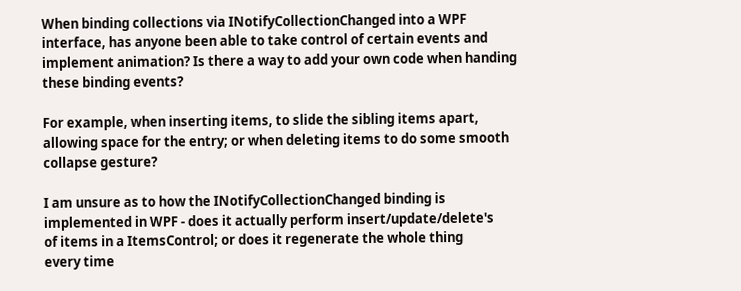When binding collections via INotifyCollectionChanged into a WPF
interface, has anyone been able to take control of certain events and
implement animation? Is there a way to add your own code when handing
these binding events?

For example, when inserting items, to slide the sibling items apart,
allowing space for the entry; or when deleting items to do some smooth
collapse gesture?

I am unsure as to how the INotifyCollectionChanged binding is
implemented in WPF - does it actually perform insert/update/delete's
of items in a ItemsControl; or does it regenerate the whole thing
every time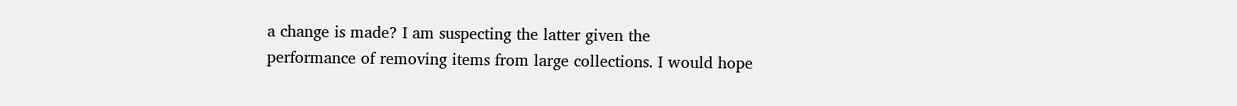a change is made? I am suspecting the latter given the
performance of removing items from large collections. I would hope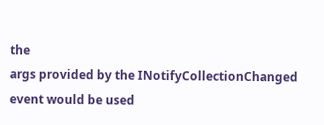the
args provided by the INotifyCollectionChanged event would be used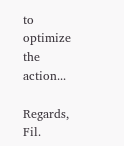to
optimize the action...

Regards, Fil.